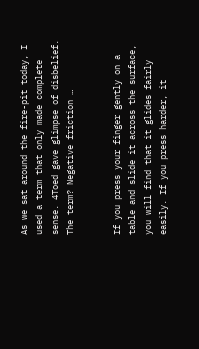As we sat around the fire-pit today, I used a term that only made complete sense. 4Toed gave glimpse of disbelief. The term? Negative friction …


If you press your finger gently on a table and slide it across the surface, you will find that it glides fairly easily. If you press harder, it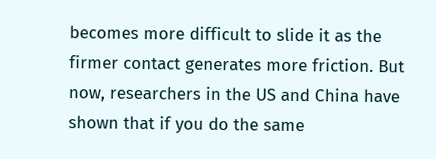becomes more difficult to slide it as the firmer contact generates more friction. But now, researchers in the US and China have shown that if you do the same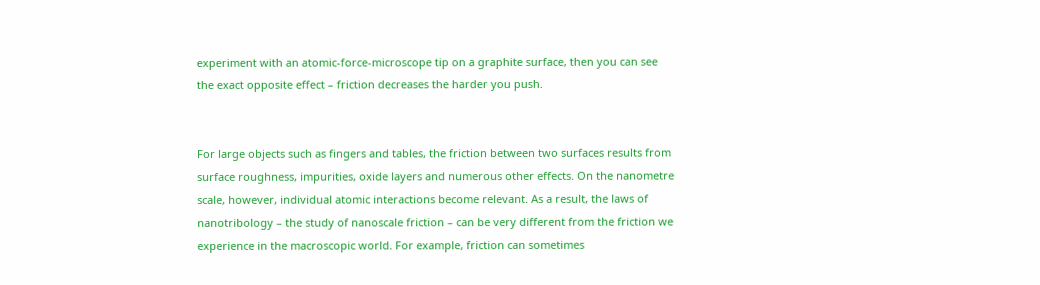experiment with an atomic-force-microscope tip on a graphite surface, then you can see the exact opposite effect – friction decreases the harder you push.


For large objects such as fingers and tables, the friction between two surfaces results from surface roughness, impurities, oxide layers and numerous other effects. On the nanometre scale, however, individual atomic interactions become relevant. As a result, the laws of nanotribology – the study of nanoscale friction – can be very different from the friction we experience in the macroscopic world. For example, friction can sometimes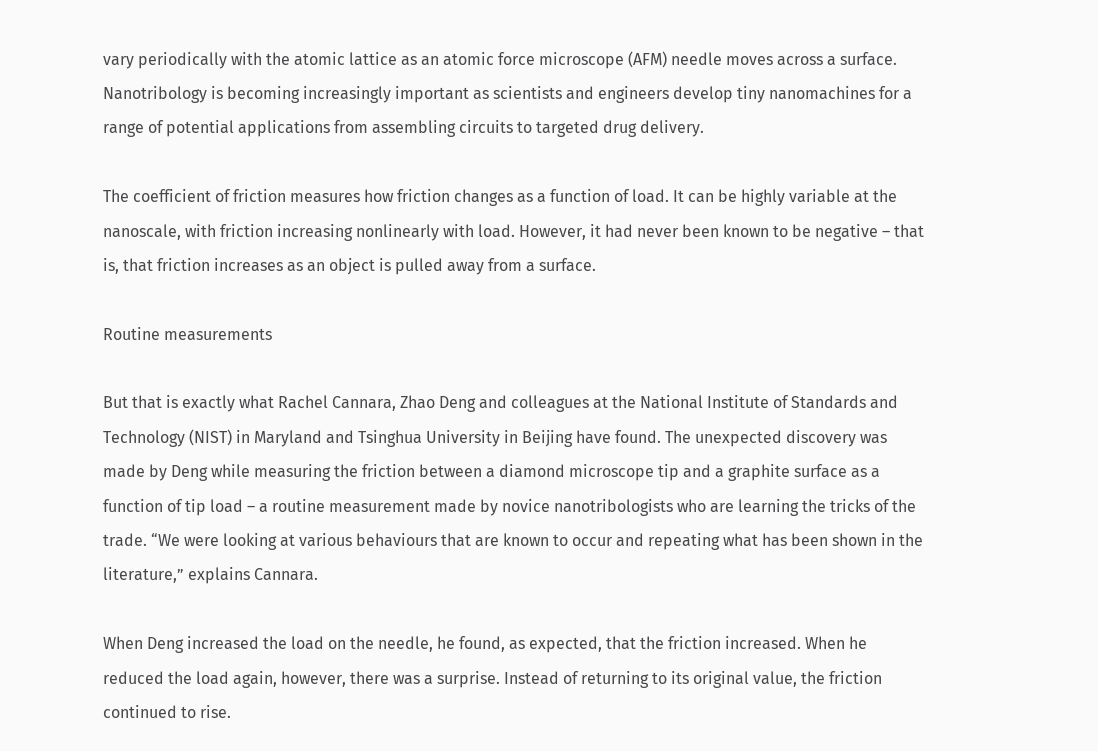vary periodically with the atomic lattice as an atomic force microscope (AFM) needle moves across a surface. Nanotribology is becoming increasingly important as scientists and engineers develop tiny nanomachines for a range of potential applications from assembling circuits to targeted drug delivery.

The coefficient of friction measures how friction changes as a function of load. It can be highly variable at the nanoscale, with friction increasing nonlinearly with load. However, it had never been known to be negative – that is, that friction increases as an object is pulled away from a surface.

Routine measurements

But that is exactly what Rachel Cannara, Zhao Deng and colleagues at the National Institute of Standards and Technology (NIST) in Maryland and Tsinghua University in Beijing have found. The unexpected discovery was made by Deng while measuring the friction between a diamond microscope tip and a graphite surface as a function of tip load – a routine measurement made by novice nanotribologists who are learning the tricks of the trade. “We were looking at various behaviours that are known to occur and repeating what has been shown in the literature,” explains Cannara.

When Deng increased the load on the needle, he found, as expected, that the friction increased. When he reduced the load again, however, there was a surprise. Instead of returning to its original value, the friction continued to rise.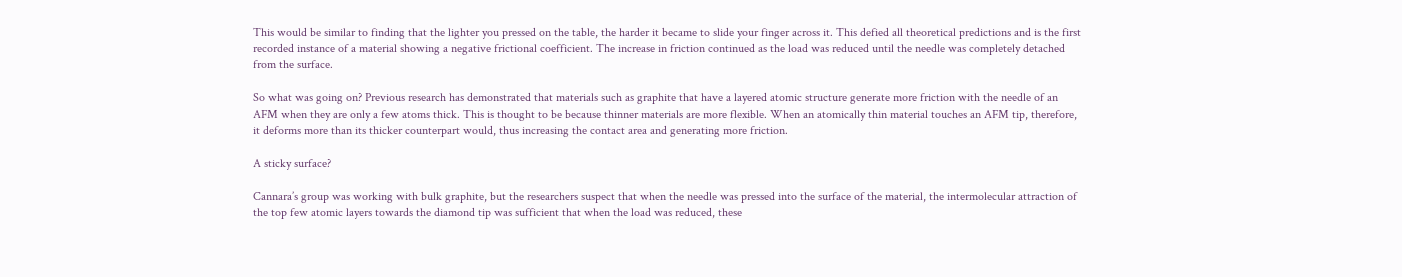This would be similar to finding that the lighter you pressed on the table, the harder it became to slide your finger across it. This defied all theoretical predictions and is the first recorded instance of a material showing a negative frictional coefficient. The increase in friction continued as the load was reduced until the needle was completely detached from the surface.

So what was going on? Previous research has demonstrated that materials such as graphite that have a layered atomic structure generate more friction with the needle of an AFM when they are only a few atoms thick. This is thought to be because thinner materials are more flexible. When an atomically thin material touches an AFM tip, therefore, it deforms more than its thicker counterpart would, thus increasing the contact area and generating more friction.

A sticky surface?

Cannara’s group was working with bulk graphite, but the researchers suspect that when the needle was pressed into the surface of the material, the intermolecular attraction of the top few atomic layers towards the diamond tip was sufficient that when the load was reduced, these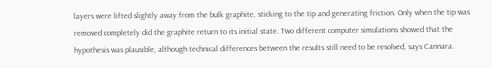layers were lifted slightly away from the bulk graphite, sticking to the tip and generating friction. Only when the tip was removed completely did the graphite return to its initial state. Two different computer simulations showed that the hypothesis was plausible, although technical differences between the results still need to be resolved, says Cannara.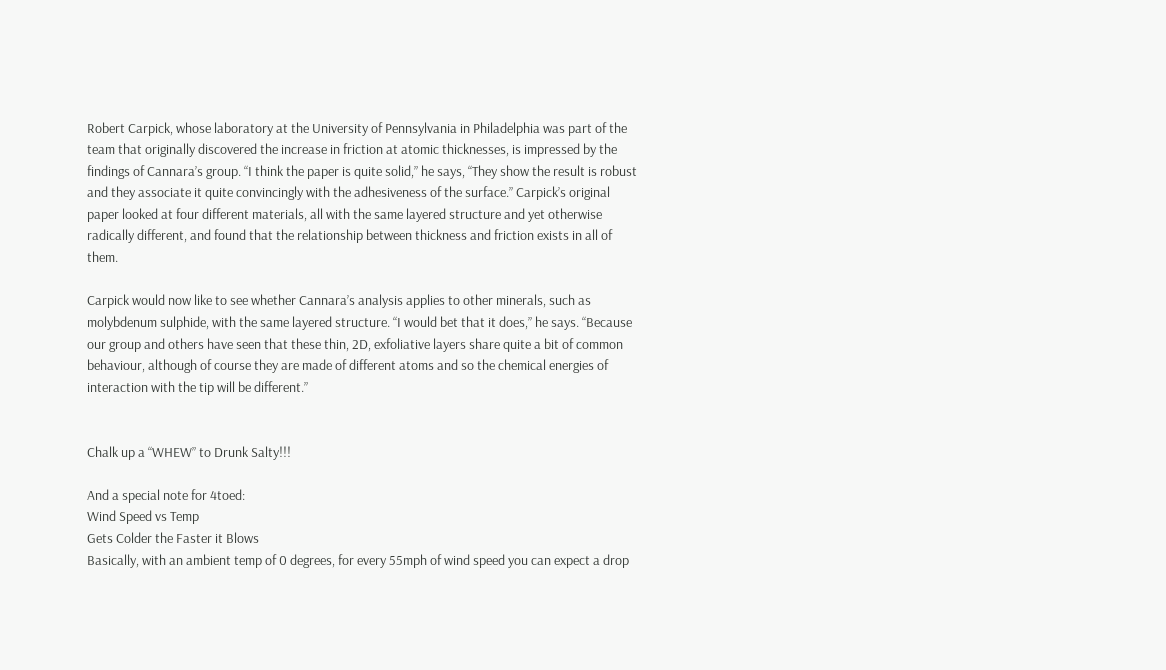Robert Carpick, whose laboratory at the University of Pennsylvania in Philadelphia was part of the team that originally discovered the increase in friction at atomic thicknesses, is impressed by the findings of Cannara’s group. “I think the paper is quite solid,” he says, “They show the result is robust and they associate it quite convincingly with the adhesiveness of the surface.” Carpick’s original paper looked at four different materials, all with the same layered structure and yet otherwise radically different, and found that the relationship between thickness and friction exists in all of them.

Carpick would now like to see whether Cannara’s analysis applies to other minerals, such as molybdenum sulphide, with the same layered structure. “I would bet that it does,” he says. “Because our group and others have seen that these thin, 2D, exfoliative layers share quite a bit of common behaviour, although of course they are made of different atoms and so the chemical energies of interaction with the tip will be different.”


Chalk up a “WHEW” to Drunk Salty!!!

And a special note for 4toed:
Wind Speed vs Temp
Gets Colder the Faster it Blows
Basically, with an ambient temp of 0 degrees, for every 55mph of wind speed you can expect a drop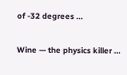of -32 degrees …

Wine — the physics killer …